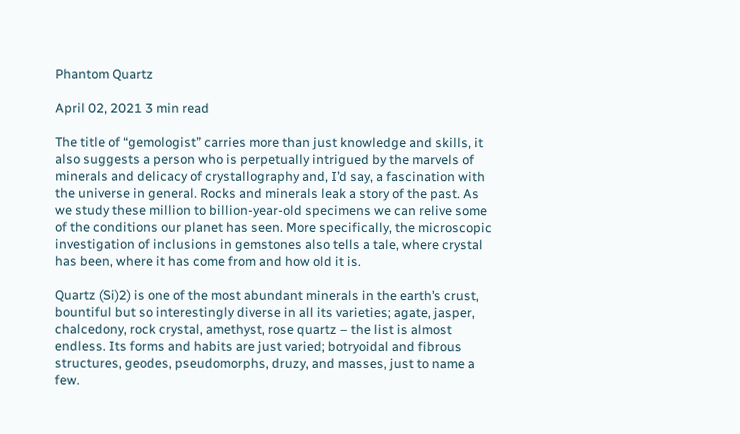Phantom Quartz

April 02, 2021 3 min read

The title of “gemologist” carries more than just knowledge and skills, it also suggests a person who is perpetually intrigued by the marvels of minerals and delicacy of crystallography and, I’d say, a fascination with the universe in general. Rocks and minerals leak a story of the past. As we study these million to billion-year-old specimens we can relive some of the conditions our planet has seen. More specifically, the microscopic investigation of inclusions in gemstones also tells a tale, where crystal has been, where it has come from and how old it is.

Quartz (Si)2) is one of the most abundant minerals in the earth’s crust, bountiful but so interestingly diverse in all its varieties; agate, jasper, chalcedony, rock crystal, amethyst, rose quartz – the list is almost endless. Its forms and habits are just varied; botryoidal and fibrous structures, geodes, pseudomorphs, druzy, and masses, just to name a few.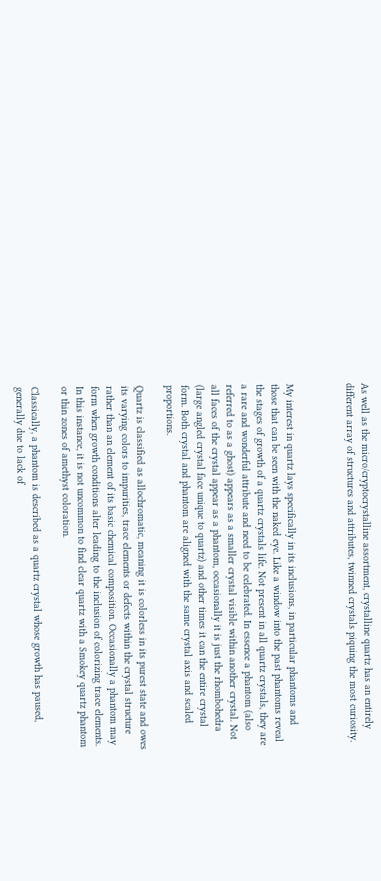As well as the micro/cryptocrystalline assortment, crystalline quartz has an entirely different array of structures and attributes, twinned crystals piquing the most curiosity.



My interest in quartz lays specifically in its inclusions, in particular phantoms and those that can be seen with the naked eye. Like a window into the past phantoms reveal the stages of growth of a quartz crystals life. Not present in all quartz crystals, they are a rare and wonderful attribute and need to be celebrated. In essence a phantom (also referred to as a ghost) appears as a smaller crystal visible within another crystal. Not all faces of the crystal appear as a phantom, occasionally it is just the rhombohedra (large angled crystal face unique to quartz) and other times it can the entire crystal form. Both crystal and phantom are aligned with the same crystal axis and scaled proportions.

Quartz is classified as allochromatic, meaning it is colorless in its purest state and owes its varying colors to impurities, trace elements or defects within the crystal structure rather than an element of its basic chemical composition. Occasionally a phantom may form when growth conditions alter leading to the inclusion of colorizing trace elements. In this instance, it is not uncommon to find clear quartz with a Smokey quartz phantom or thin zones of amethyst coloration.

Classically, a phantom is described as a quartz crystal whose growth has paused, generally due to lack of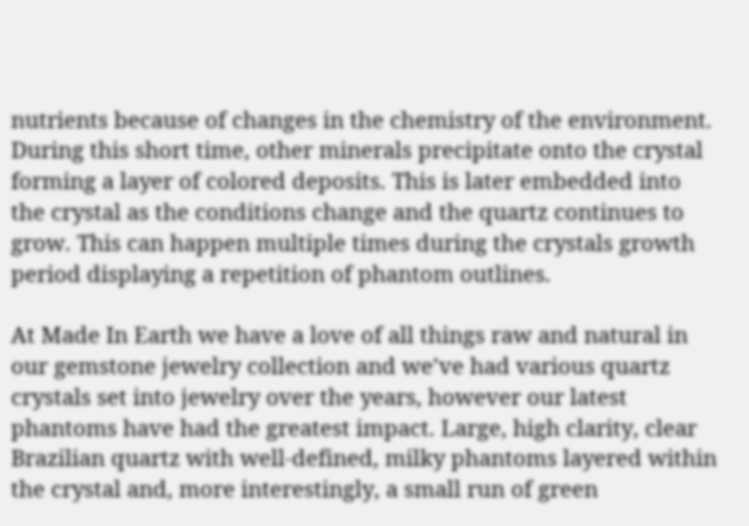nutrients because of changes in the chemistry of the environment. During this short time, other minerals precipitate onto the crystal forming a layer of colored deposits. This is later embedded into the crystal as the conditions change and the quartz continues to grow. This can happen multiple times during the crystals growth period displaying a repetition of phantom outlines.

At Made In Earth we have a love of all things raw and natural in our gemstone jewelry collection and we’ve had various quartz crystals set into jewelry over the years, however our latest phantoms have had the greatest impact. Large, high clarity, clear Brazilian quartz with well-defined, milky phantoms layered within the crystal and, more interestingly, a small run of green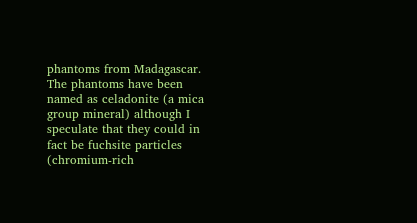phantoms from Madagascar. The phantoms have been named as celadonite (a mica group mineral) although I speculate that they could in fact be fuchsite particles (chromium-rich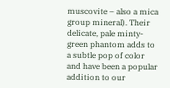muscovite – also a mica group mineral). Their delicate, pale minty-green phantom adds to a subtle pop of color and have been a popular addition to our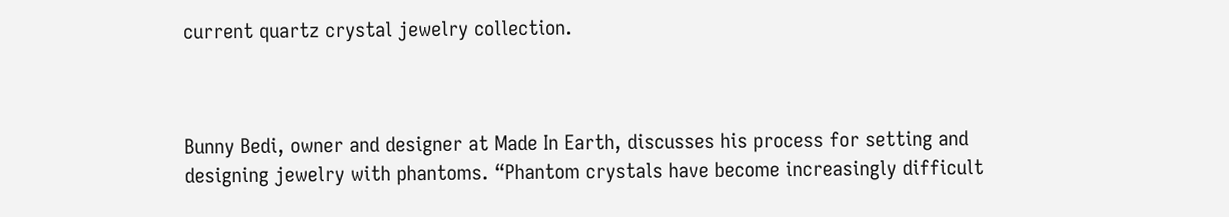current quartz crystal jewelry collection.



Bunny Bedi, owner and designer at Made In Earth, discusses his process for setting and designing jewelry with phantoms. “Phantom crystals have become increasingly difficult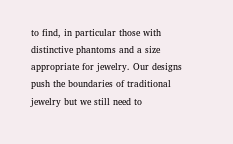to find, in particular those with distinctive phantoms and a size appropriate for jewelry. Our designs push the boundaries of traditional jewelry but we still need to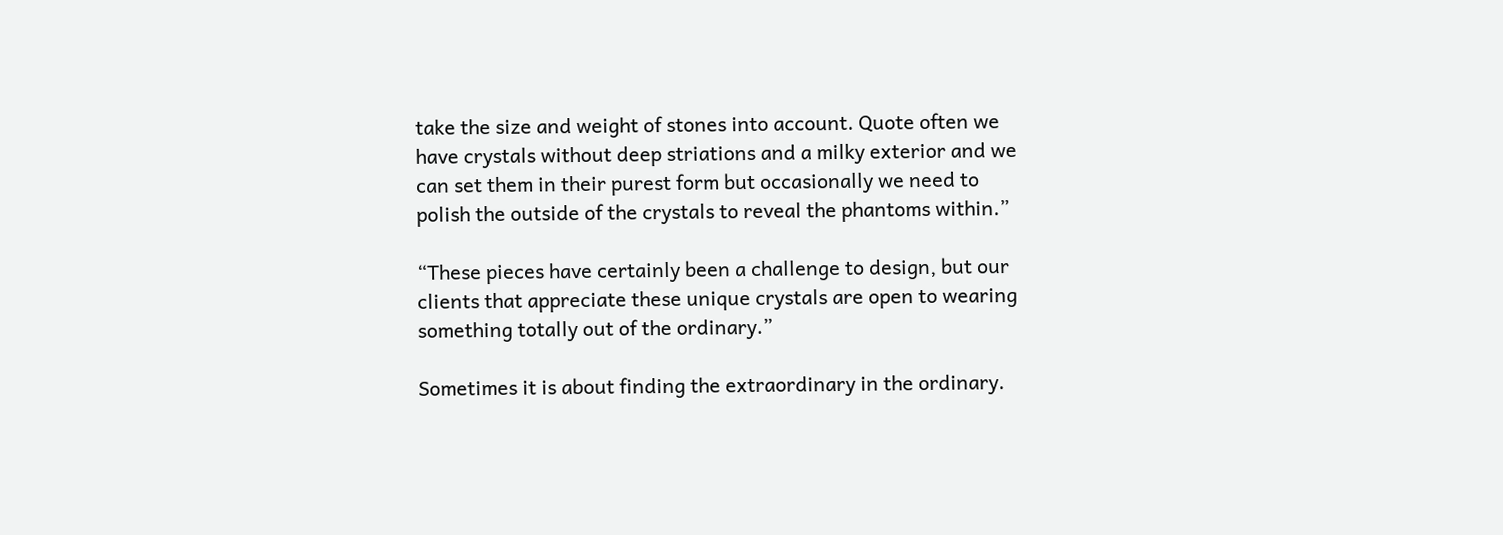take the size and weight of stones into account. Quote often we have crystals without deep striations and a milky exterior and we can set them in their purest form but occasionally we need to polish the outside of the crystals to reveal the phantoms within.”

“These pieces have certainly been a challenge to design, but our clients that appreciate these unique crystals are open to wearing something totally out of the ordinary.”

Sometimes it is about finding the extraordinary in the ordinary.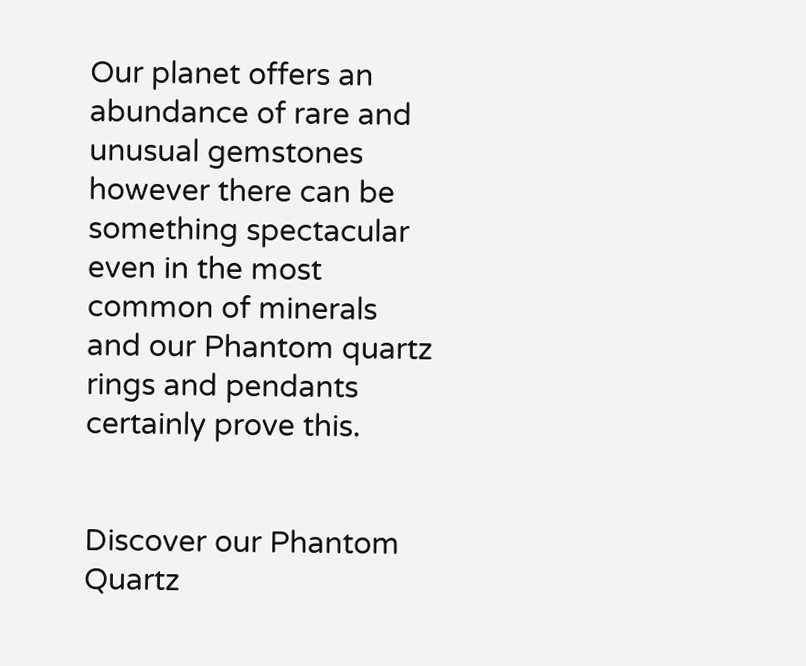Our planet offers an abundance of rare and unusual gemstones however there can be something spectacular even in the most common of minerals and our Phantom quartz rings and pendants certainly prove this.


Discover our Phantom Quartz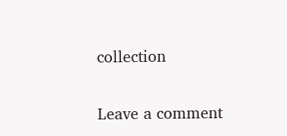collection

Leave a comment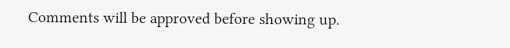Comments will be approved before showing up.